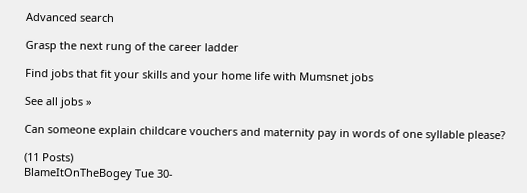Advanced search

Grasp the next rung of the career ladder

Find jobs that fit your skills and your home life with Mumsnet jobs

See all jobs »

Can someone explain childcare vouchers and maternity pay in words of one syllable please?

(11 Posts)
BlameItOnTheBogey Tue 30-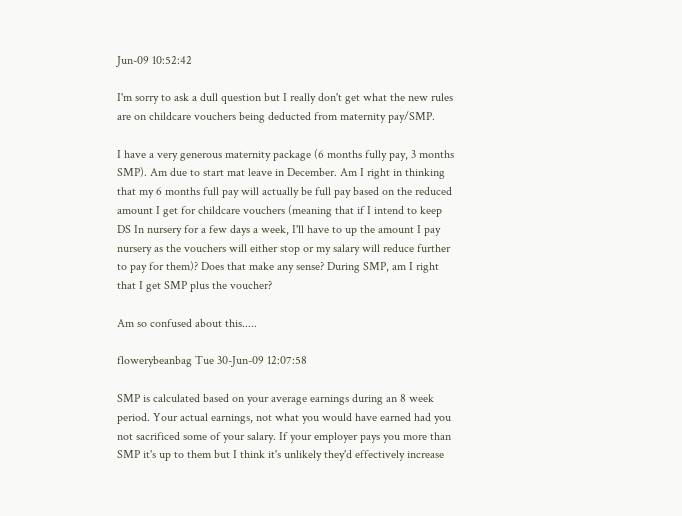Jun-09 10:52:42

I'm sorry to ask a dull question but I really don't get what the new rules are on childcare vouchers being deducted from maternity pay/SMP.

I have a very generous maternity package (6 months fully pay, 3 months SMP). Am due to start mat leave in December. Am I right in thinking that my 6 months full pay will actually be full pay based on the reduced amount I get for childcare vouchers (meaning that if I intend to keep DS In nursery for a few days a week, I'll have to up the amount I pay nursery as the vouchers will either stop or my salary will reduce further to pay for them)? Does that make any sense? During SMP, am I right that I get SMP plus the voucher?

Am so confused about this.....

flowerybeanbag Tue 30-Jun-09 12:07:58

SMP is calculated based on your average earnings during an 8 week period. Your actual earnings, not what you would have earned had you not sacrificed some of your salary. If your employer pays you more than SMP it's up to them but I think it's unlikely they'd effectively increase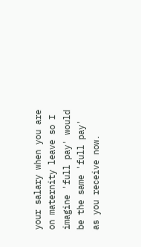your salary when you are on maternity leave so I imagine 'full pay' would be the same 'full pay' as you receive now.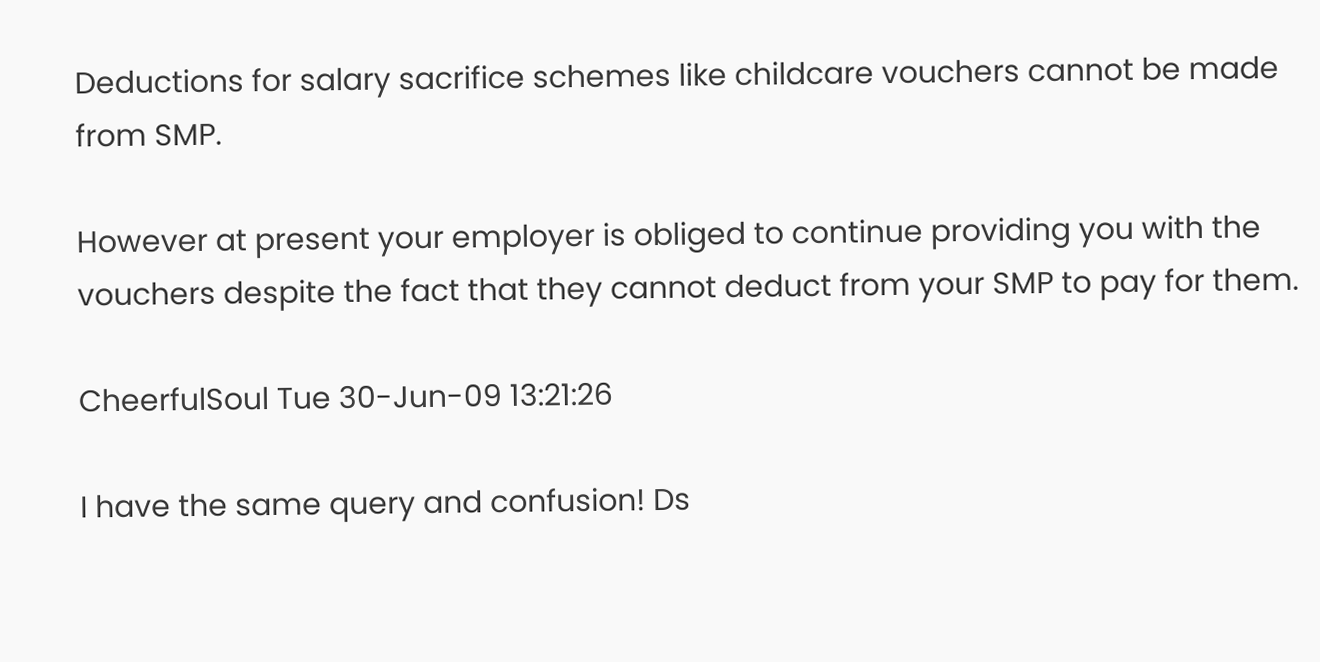Deductions for salary sacrifice schemes like childcare vouchers cannot be made from SMP.

However at present your employer is obliged to continue providing you with the vouchers despite the fact that they cannot deduct from your SMP to pay for them.

CheerfulSoul Tue 30-Jun-09 13:21:26

I have the same query and confusion! Ds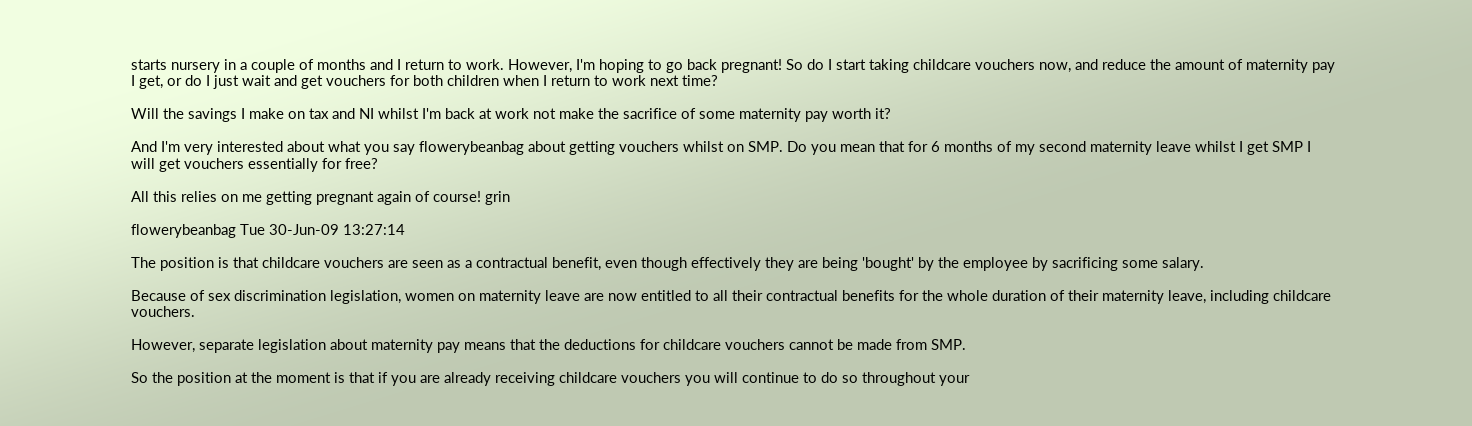starts nursery in a couple of months and I return to work. However, I'm hoping to go back pregnant! So do I start taking childcare vouchers now, and reduce the amount of maternity pay I get, or do I just wait and get vouchers for both children when I return to work next time?

Will the savings I make on tax and NI whilst I'm back at work not make the sacrifice of some maternity pay worth it?

And I'm very interested about what you say flowerybeanbag about getting vouchers whilst on SMP. Do you mean that for 6 months of my second maternity leave whilst I get SMP I will get vouchers essentially for free?

All this relies on me getting pregnant again of course! grin

flowerybeanbag Tue 30-Jun-09 13:27:14

The position is that childcare vouchers are seen as a contractual benefit, even though effectively they are being 'bought' by the employee by sacrificing some salary.

Because of sex discrimination legislation, women on maternity leave are now entitled to all their contractual benefits for the whole duration of their maternity leave, including childcare vouchers.

However, separate legislation about maternity pay means that the deductions for childcare vouchers cannot be made from SMP.

So the position at the moment is that if you are already receiving childcare vouchers you will continue to do so throughout your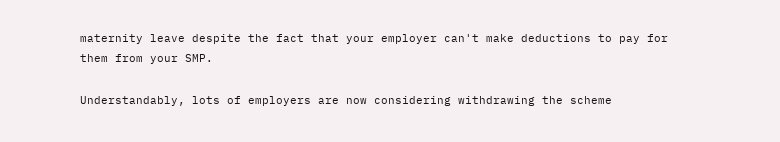maternity leave despite the fact that your employer can't make deductions to pay for them from your SMP.

Understandably, lots of employers are now considering withdrawing the scheme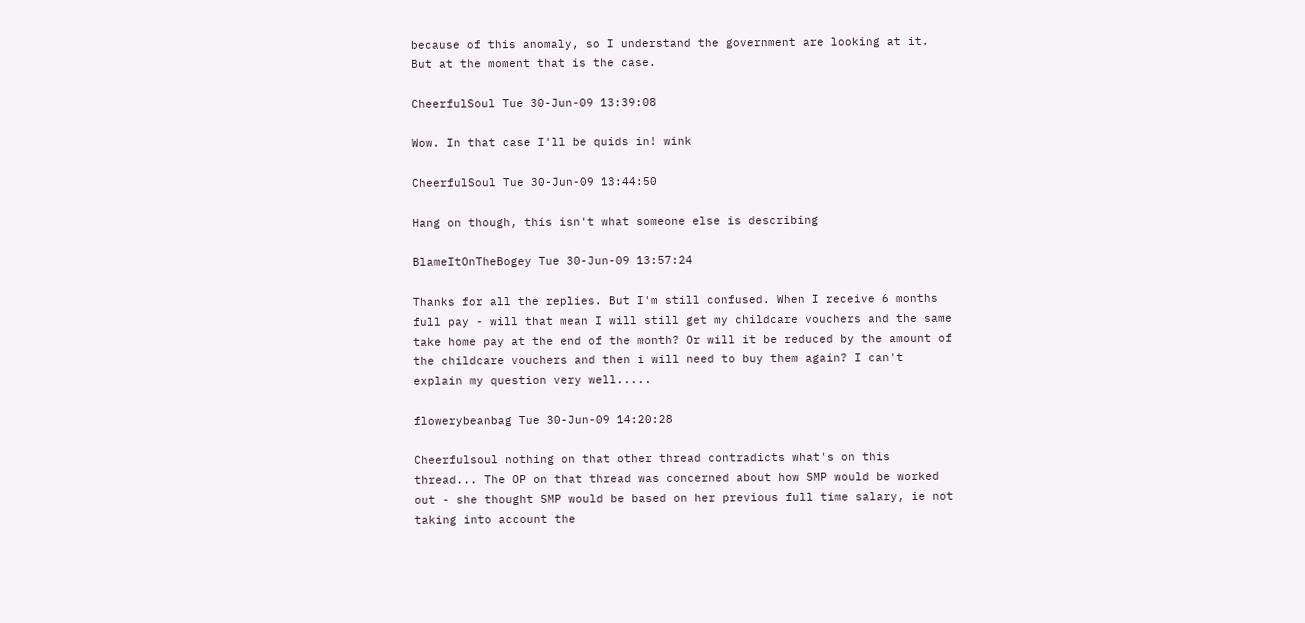because of this anomaly, so I understand the government are looking at it. But at the moment that is the case.

CheerfulSoul Tue 30-Jun-09 13:39:08

Wow. In that case I'll be quids in! wink

CheerfulSoul Tue 30-Jun-09 13:44:50

Hang on though, this isn't what someone else is describing

BlameItOnTheBogey Tue 30-Jun-09 13:57:24

Thanks for all the replies. But I'm still confused. When I receive 6 months full pay - will that mean I will still get my childcare vouchers and the same take home pay at the end of the month? Or will it be reduced by the amount of the childcare vouchers and then i will need to buy them again? I can't explain my question very well.....

flowerybeanbag Tue 30-Jun-09 14:20:28

Cheerfulsoul nothing on that other thread contradicts what's on this thread... The OP on that thread was concerned about how SMP would be worked out - she thought SMP would be based on her previous full time salary, ie not taking into account the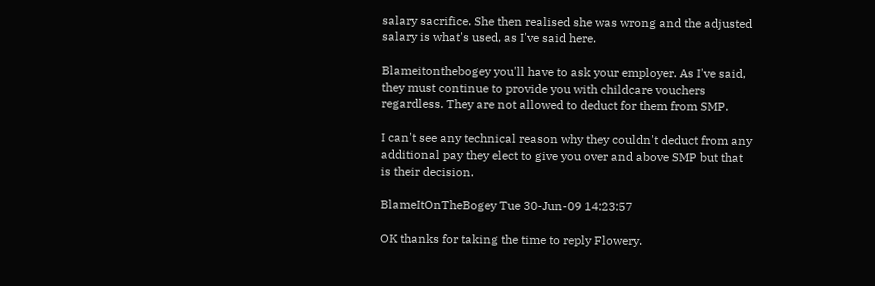salary sacrifice. She then realised she was wrong and the adjusted salary is what's used, as I've said here.

Blameitonthebogey you'll have to ask your employer. As I've said, they must continue to provide you with childcare vouchers regardless. They are not allowed to deduct for them from SMP.

I can't see any technical reason why they couldn't deduct from any additional pay they elect to give you over and above SMP but that is their decision.

BlameItOnTheBogey Tue 30-Jun-09 14:23:57

OK thanks for taking the time to reply Flowery.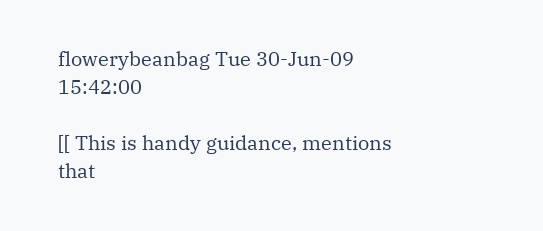flowerybeanbag Tue 30-Jun-09 15:42:00

[[ This is handy guidance, mentions that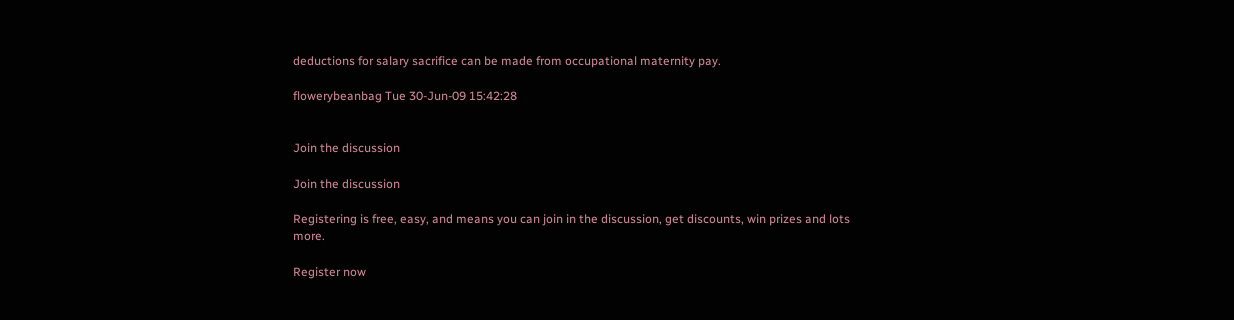deductions for salary sacrifice can be made from occupational maternity pay.

flowerybeanbag Tue 30-Jun-09 15:42:28


Join the discussion

Join the discussion

Registering is free, easy, and means you can join in the discussion, get discounts, win prizes and lots more.

Register now